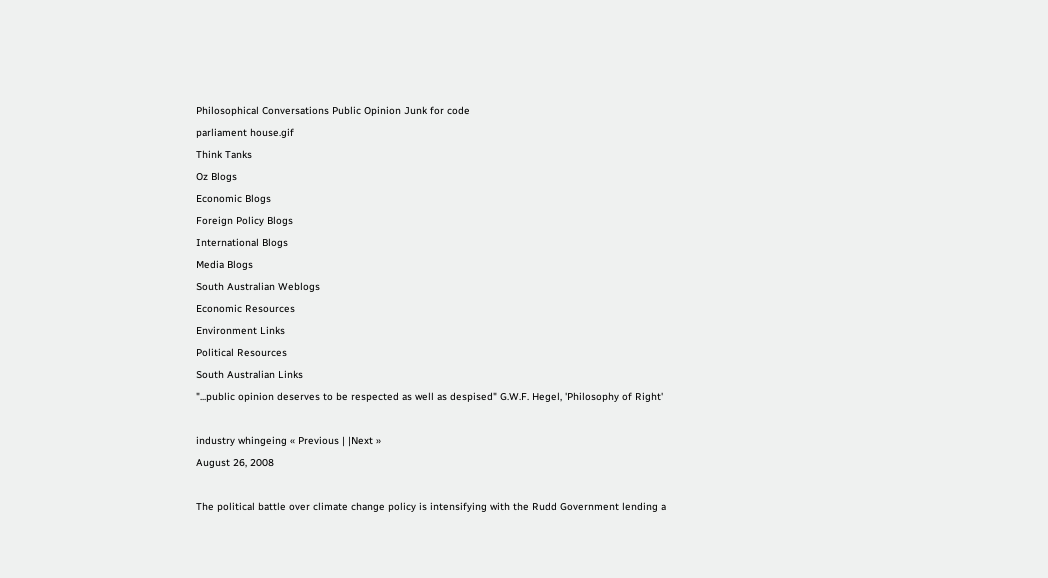Philosophical Conversations Public Opinion Junk for code
parliament house.gif
Think Tanks
Oz Blogs
Economic Blogs
Foreign Policy Blogs
International Blogs
Media Blogs
South Australian Weblogs
Economic Resources
Environment Links
Political Resources
South Australian Links
"...public opinion deserves to be respected as well as despised" G.W.F. Hegel, 'Philosophy of Right'

industry whingeing « Previous | |Next »
August 26, 2008

The political battle over climate change policy is intensifying with the Rudd Government lending a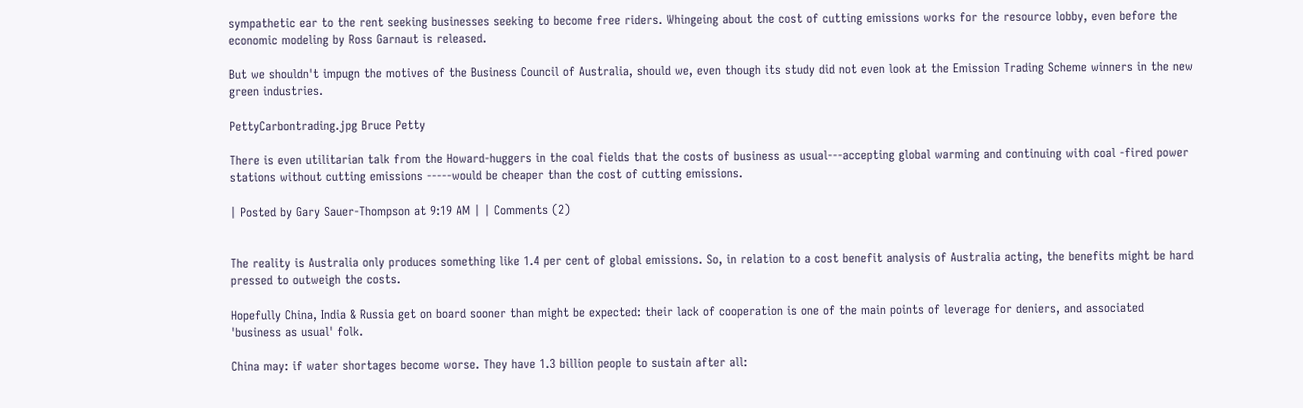sympathetic ear to the rent seeking businesses seeking to become free riders. Whingeing about the cost of cutting emissions works for the resource lobby, even before the economic modeling by Ross Garnaut is released.

But we shouldn't impugn the motives of the Business Council of Australia, should we, even though its study did not even look at the Emission Trading Scheme winners in the new green industries.

PettyCarbontrading.jpg Bruce Petty

There is even utilitarian talk from the Howard-huggers in the coal fields that the costs of business as usual---accepting global warming and continuing with coal -fired power stations without cutting emissions -----would be cheaper than the cost of cutting emissions.

| Posted by Gary Sauer-Thompson at 9:19 AM | | Comments (2)


The reality is Australia only produces something like 1.4 per cent of global emissions. So, in relation to a cost benefit analysis of Australia acting, the benefits might be hard pressed to outweigh the costs.

Hopefully China, India & Russia get on board sooner than might be expected: their lack of cooperation is one of the main points of leverage for deniers, and associated 'business as usual' folk.

China may: if water shortages become worse. They have 1.3 billion people to sustain after all: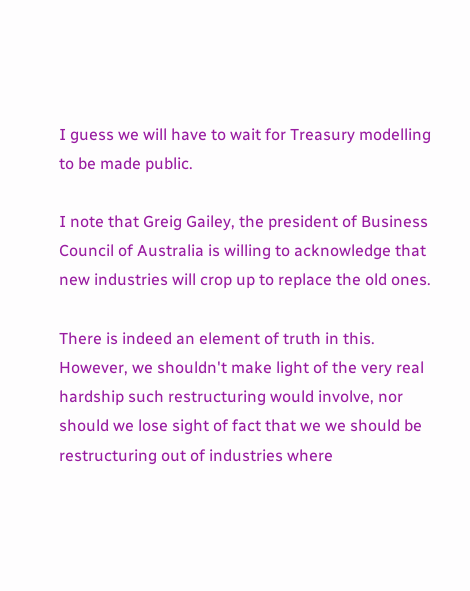I guess we will have to wait for Treasury modelling to be made public.

I note that Greig Gailey, the president of Business Council of Australia is willing to acknowledge that new industries will crop up to replace the old ones.

There is indeed an element of truth in this. However, we shouldn't make light of the very real hardship such restructuring would involve, nor should we lose sight of fact that we we should be restructuring out of industries where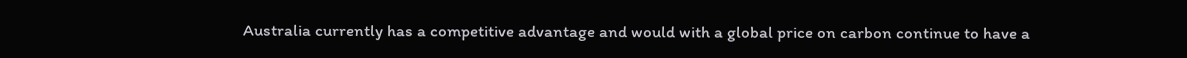Australia currently has a competitive advantage and would with a global price on carbon continue to have a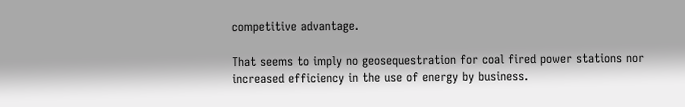competitive advantage.

That seems to imply no geosequestration for coal fired power stations nor increased efficiency in the use of energy by business.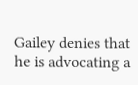Gailey denies that he is advocating a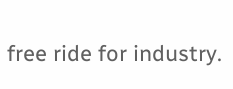free ride for industry.